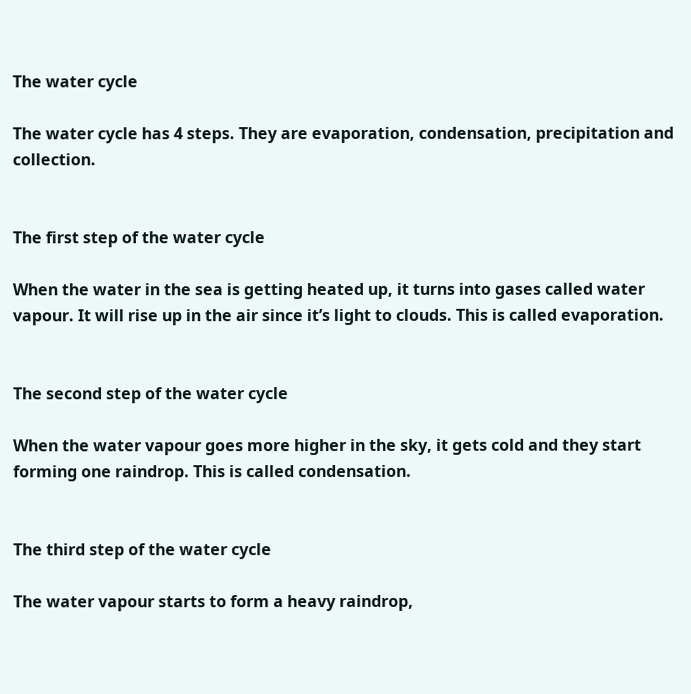The water cycle

The water cycle has 4 steps. They are evaporation, condensation, precipitation and collection.


The first step of the water cycle

When the water in the sea is getting heated up, it turns into gases called water vapour. It will rise up in the air since it’s light to clouds. This is called evaporation.


The second step of the water cycle

When the water vapour goes more higher in the sky, it gets cold and they start forming one raindrop. This is called condensation.


The third step of the water cycle

The water vapour starts to form a heavy raindrop,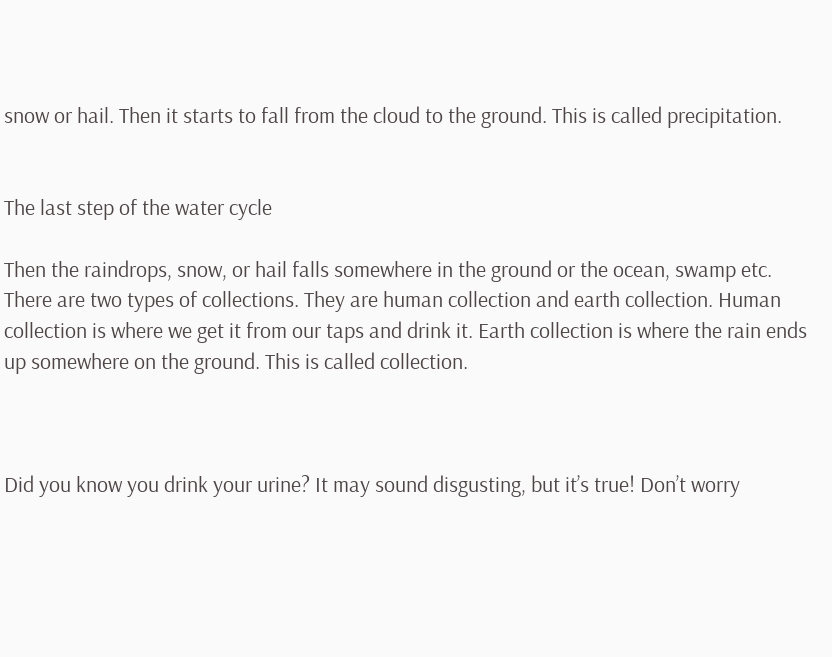snow or hail. Then it starts to fall from the cloud to the ground. This is called precipitation.


The last step of the water cycle

Then the raindrops, snow, or hail falls somewhere in the ground or the ocean, swamp etc. There are two types of collections. They are human collection and earth collection. Human collection is where we get it from our taps and drink it. Earth collection is where the rain ends up somewhere on the ground. This is called collection.



Did you know you drink your urine? It may sound disgusting, but it’s true! Don’t worry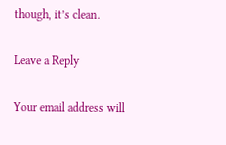though, it’s clean.

Leave a Reply

Your email address will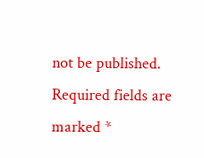not be published. Required fields are marked *